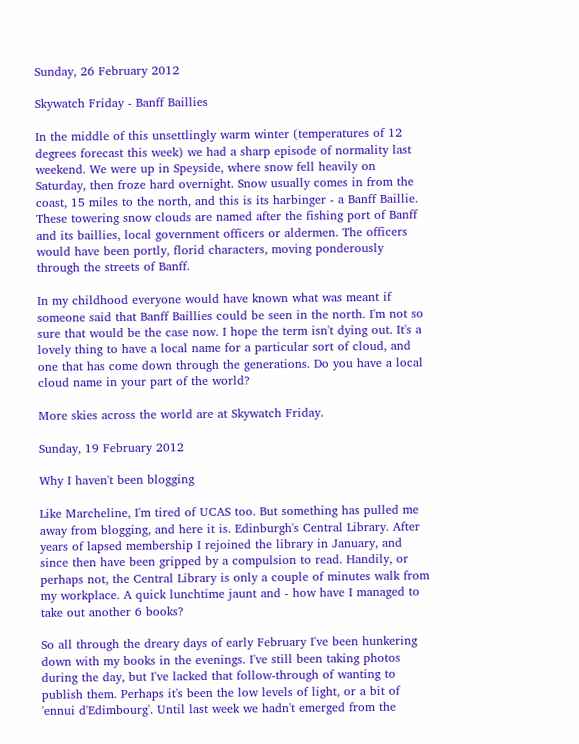Sunday, 26 February 2012

Skywatch Friday - Banff Baillies

In the middle of this unsettlingly warm winter (temperatures of 12 degrees forecast this week) we had a sharp episode of normality last weekend. We were up in Speyside, where snow fell heavily on Saturday, then froze hard overnight. Snow usually comes in from the coast, 15 miles to the north, and this is its harbinger - a Banff Baillie. These towering snow clouds are named after the fishing port of Banff and its baillies, local government officers or aldermen. The officers would have been portly, florid characters, moving ponderously through the streets of Banff.

In my childhood everyone would have known what was meant if someone said that Banff Baillies could be seen in the north. I'm not so sure that would be the case now. I hope the term isn't dying out. It's a lovely thing to have a local name for a particular sort of cloud, and one that has come down through the generations. Do you have a local cloud name in your part of the world?

More skies across the world are at Skywatch Friday.

Sunday, 19 February 2012

Why I haven't been blogging

Like Marcheline, I'm tired of UCAS too. But something has pulled me away from blogging, and here it is. Edinburgh's Central Library. After years of lapsed membership I rejoined the library in January, and since then have been gripped by a compulsion to read. Handily, or perhaps not, the Central Library is only a couple of minutes walk from my workplace. A quick lunchtime jaunt and - how have I managed to take out another 6 books?

So all through the dreary days of early February I've been hunkering down with my books in the evenings. I've still been taking photos during the day, but I've lacked that follow-through of wanting to publish them. Perhaps it's been the low levels of light, or a bit of 'ennui d'Edimbourg'. Until last week we hadn't emerged from the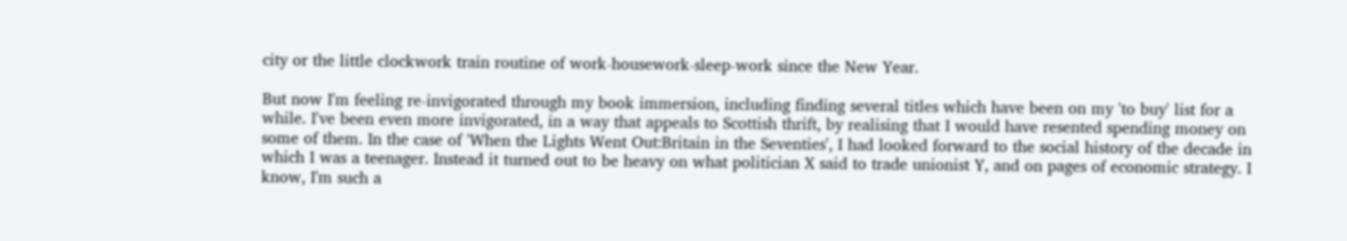city or the little clockwork train routine of work-housework-sleep-work since the New Year.

But now I'm feeling re-invigorated through my book immersion, including finding several titles which have been on my 'to buy' list for a while. I've been even more invigorated, in a way that appeals to Scottish thrift, by realising that I would have resented spending money on some of them. In the case of 'When the Lights Went Out:Britain in the Seventies', I had looked forward to the social history of the decade in which I was a teenager. Instead it turned out to be heavy on what politician X said to trade unionist Y, and on pages of economic strategy. I know, I'm such a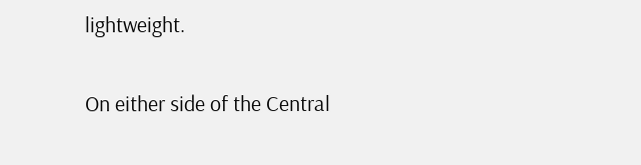lightweight.

On either side of the Central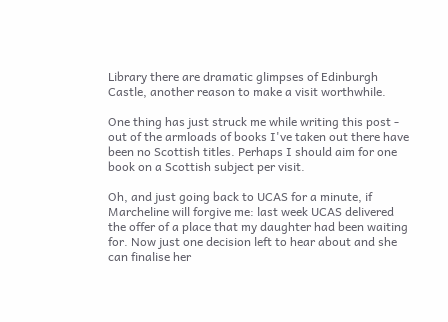Library there are dramatic glimpses of Edinburgh Castle, another reason to make a visit worthwhile.

One thing has just struck me while writing this post - out of the armloads of books I've taken out there have been no Scottish titles. Perhaps I should aim for one book on a Scottish subject per visit.

Oh, and just going back to UCAS for a minute, if Marcheline will forgive me: last week UCAS delivered the offer of a place that my daughter had been waiting for. Now just one decision left to hear about and she can finalise her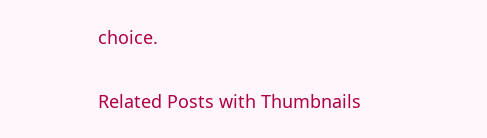choice.


Related Posts with Thumbnails